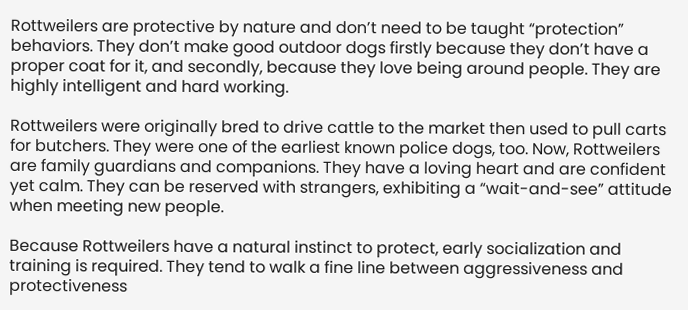Rottweilers are protective by nature and don’t need to be taught “protection” behaviors. They don’t make good outdoor dogs firstly because they don’t have a proper coat for it, and secondly, because they love being around people. They are highly intelligent and hard working.

Rottweilers were originally bred to drive cattle to the market then used to pull carts for butchers. They were one of the earliest known police dogs, too. Now, Rottweilers are family guardians and companions. They have a loving heart and are confident yet calm. They can be reserved with strangers, exhibiting a “wait-and-see” attitude when meeting new people.

Because Rottweilers have a natural instinct to protect, early socialization and training is required. They tend to walk a fine line between aggressiveness and protectiveness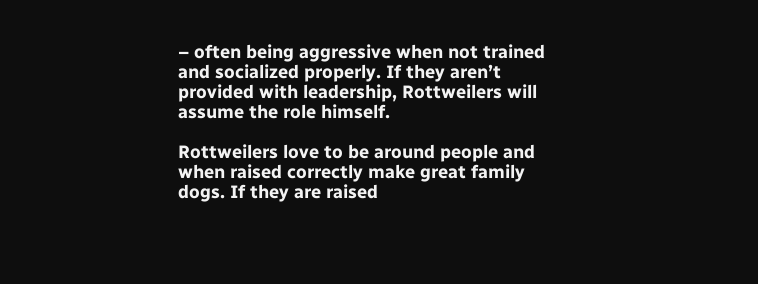– often being aggressive when not trained and socialized properly. If they aren’t provided with leadership, Rottweilers will assume the role himself.

Rottweilers love to be around people and when raised correctly make great family dogs. If they are raised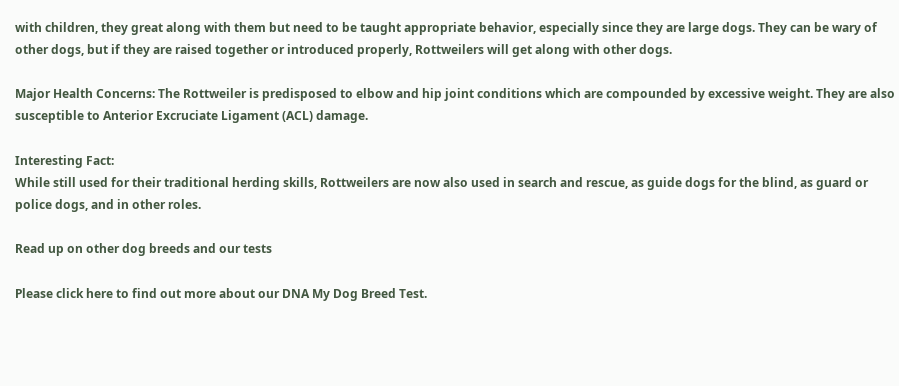with children, they great along with them but need to be taught appropriate behavior, especially since they are large dogs. They can be wary of other dogs, but if they are raised together or introduced properly, Rottweilers will get along with other dogs.

Major Health Concerns: The Rottweiler is predisposed to elbow and hip joint conditions which are compounded by excessive weight. They are also susceptible to Anterior Excruciate Ligament (ACL) damage.

Interesting Fact:
While still used for their traditional herding skills, Rottweilers are now also used in search and rescue, as guide dogs for the blind, as guard or police dogs, and in other roles.

Read up on other dog breeds and our tests

Please click here to find out more about our DNA My Dog Breed Test.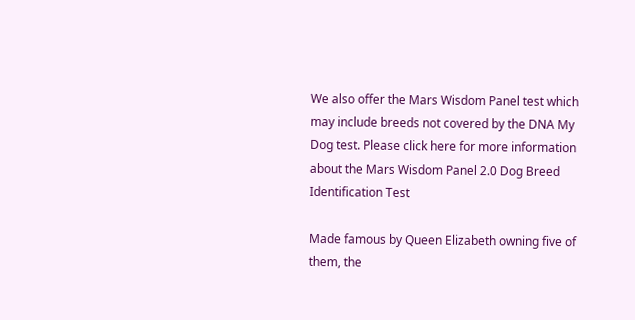We also offer the Mars Wisdom Panel test which may include breeds not covered by the DNA My Dog test. Please click here for more information about the Mars Wisdom Panel 2.0 Dog Breed Identification Test

Made famous by Queen Elizabeth owning five of them, the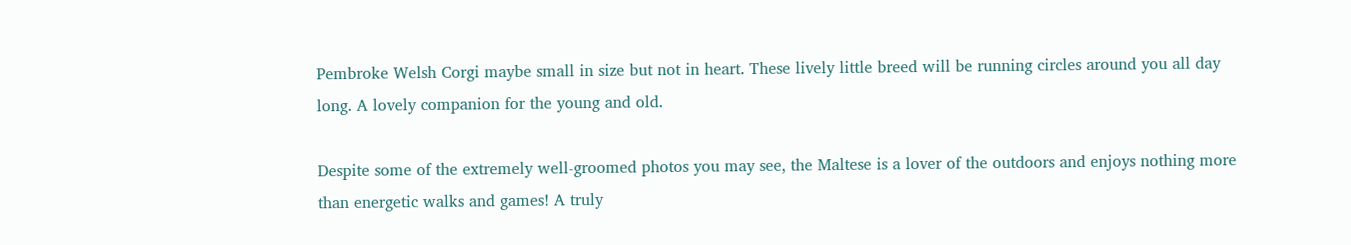Pembroke Welsh Corgi maybe small in size but not in heart. These lively little breed will be running circles around you all day long. A lovely companion for the young and old.

Despite some of the extremely well-groomed photos you may see, the Maltese is a lover of the outdoors and enjoys nothing more than energetic walks and games! A truly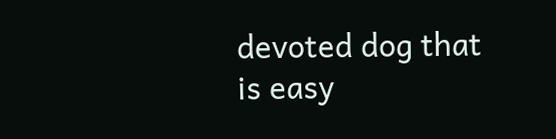devoted dog that is easy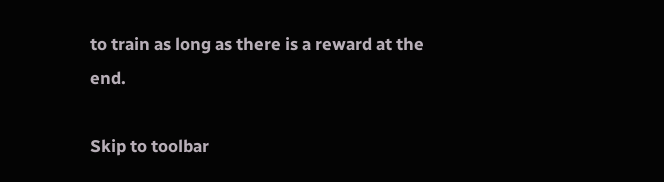to train as long as there is a reward at the end.

Skip to toolbar